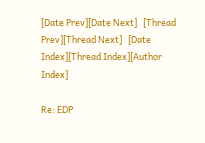[Date Prev][Date Next]   [Thread Prev][Thread Next]   [Date Index][Thread Index][Author Index]

Re: EDP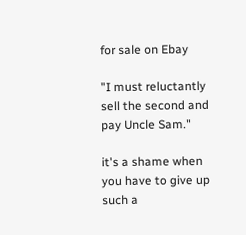for sale on Ebay

"I must reluctantly sell the second and pay Uncle Sam."

it's a shame when you have to give up such a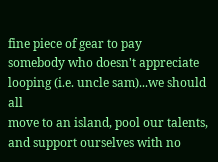fine piece of gear to pay
somebody who doesn't appreciate looping (i.e. uncle sam)...we should all
move to an island, pool our talents, and support ourselves with no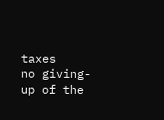taxes
no giving-up of the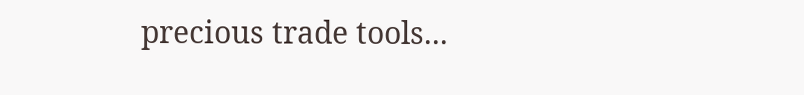precious trade tools...